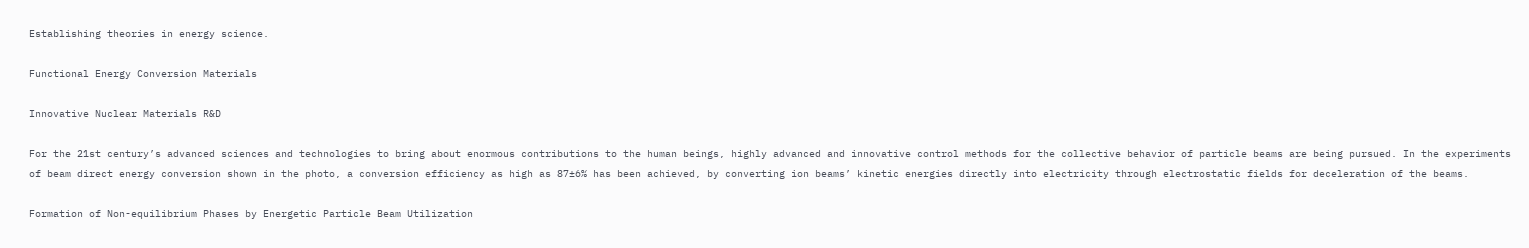Establishing theories in energy science.

Functional Energy Conversion Materials

Innovative Nuclear Materials R&D

For the 21st century’s advanced sciences and technologies to bring about enormous contributions to the human beings, highly advanced and innovative control methods for the collective behavior of particle beams are being pursued. In the experiments of beam direct energy conversion shown in the photo, a conversion efficiency as high as 87±6% has been achieved, by converting ion beams’ kinetic energies directly into electricity through electrostatic fields for deceleration of the beams.

Formation of Non-equilibrium Phases by Energetic Particle Beam Utilization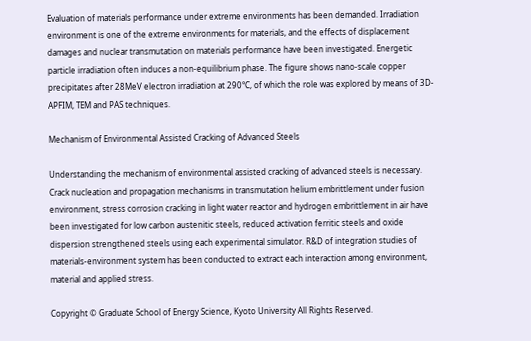Evaluation of materials performance under extreme environments has been demanded. Irradiation environment is one of the extreme environments for materials, and the effects of displacement damages and nuclear transmutation on materials performance have been investigated. Energetic particle irradiation often induces a non-equilibrium phase. The figure shows nano-scale copper precipitates after 28MeV electron irradiation at 290°C, of which the role was explored by means of 3D-APFIM, TEM and PAS techniques.

Mechanism of Environmental Assisted Cracking of Advanced Steels

Understanding the mechanism of environmental assisted cracking of advanced steels is necessary. Crack nucleation and propagation mechanisms in transmutation helium embrittlement under fusion environment, stress corrosion cracking in light water reactor and hydrogen embrittlement in air have been investigated for low carbon austenitic steels, reduced activation ferritic steels and oxide dispersion strengthened steels using each experimental simulator. R&D of integration studies of materials-environment system has been conducted to extract each interaction among environment, material and applied stress.

Copyright © Graduate School of Energy Science, Kyoto University All Rights Reserved.